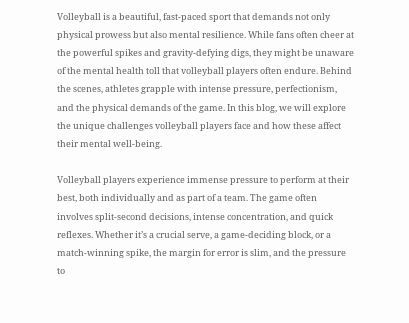Volleyball is a beautiful, fast-paced sport that demands not only physical prowess but also mental resilience. While fans often cheer at the powerful spikes and gravity-defying digs, they might be unaware of the mental health toll that volleyball players often endure. Behind the scenes, athletes grapple with intense pressure, perfectionism, and the physical demands of the game. In this blog, we will explore the unique challenges volleyball players face and how these affect their mental well-being.

Volleyball players experience immense pressure to perform at their best, both individually and as part of a team. The game often involves split-second decisions, intense concentration, and quick reflexes. Whether it’s a crucial serve, a game-deciding block, or a match-winning spike, the margin for error is slim, and the pressure to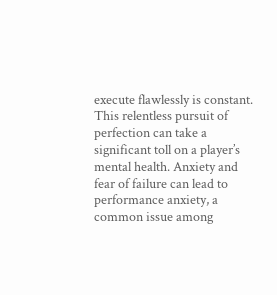execute flawlessly is constant. This relentless pursuit of perfection can take a significant toll on a player’s mental health. Anxiety and fear of failure can lead to performance anxiety, a common issue among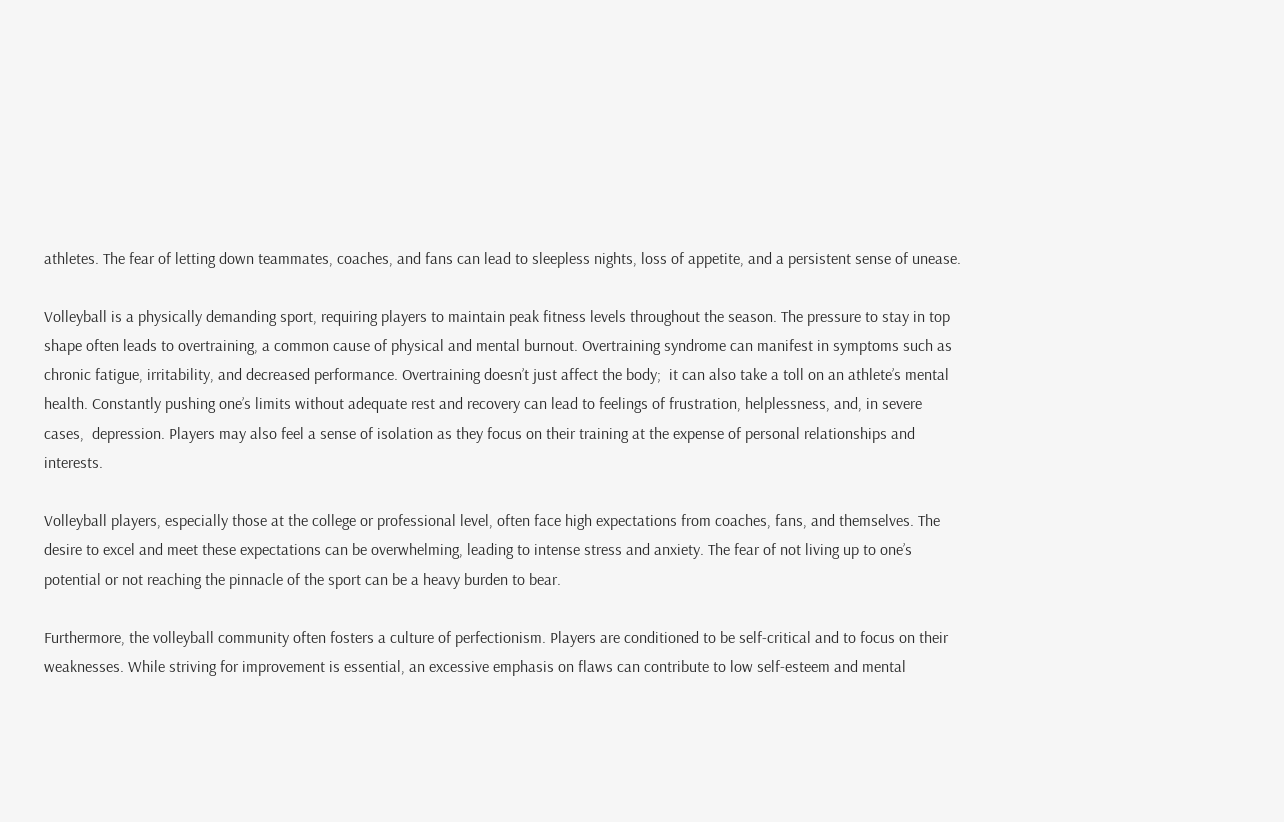athletes. The fear of letting down teammates, coaches, and fans can lead to sleepless nights, loss of appetite, and a persistent sense of unease.

Volleyball is a physically demanding sport, requiring players to maintain peak fitness levels throughout the season. The pressure to stay in top shape often leads to overtraining, a common cause of physical and mental burnout. Overtraining syndrome can manifest in symptoms such as chronic fatigue, irritability, and decreased performance. Overtraining doesn’t just affect the body;  it can also take a toll on an athlete’s mental health. Constantly pushing one’s limits without adequate rest and recovery can lead to feelings of frustration, helplessness, and, in severe cases,  depression. Players may also feel a sense of isolation as they focus on their training at the expense of personal relationships and interests.

Volleyball players, especially those at the college or professional level, often face high expectations from coaches, fans, and themselves. The desire to excel and meet these expectations can be overwhelming, leading to intense stress and anxiety. The fear of not living up to one’s potential or not reaching the pinnacle of the sport can be a heavy burden to bear.

Furthermore, the volleyball community often fosters a culture of perfectionism. Players are conditioned to be self-critical and to focus on their weaknesses. While striving for improvement is essential, an excessive emphasis on flaws can contribute to low self-esteem and mental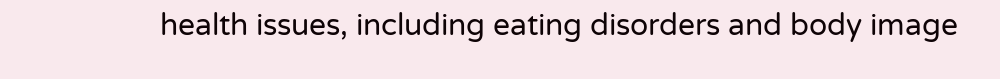health issues, including eating disorders and body image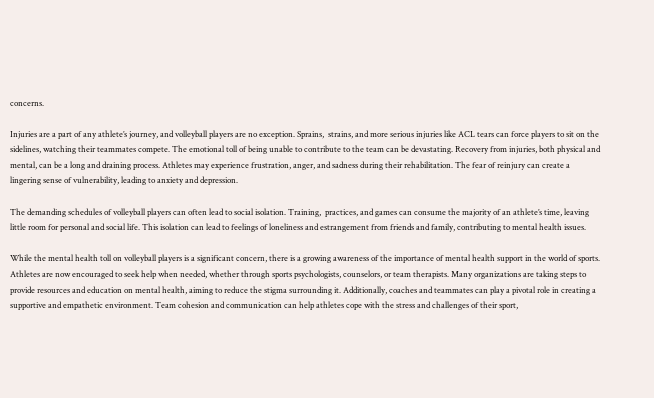concerns.

Injuries are a part of any athlete’s journey, and volleyball players are no exception. Sprains,  strains, and more serious injuries like ACL tears can force players to sit on the sidelines, watching their teammates compete. The emotional toll of being unable to contribute to the team can be devastating. Recovery from injuries, both physical and mental, can be a long and draining process. Athletes may experience frustration, anger, and sadness during their rehabilitation. The fear of reinjury can create a lingering sense of vulnerability, leading to anxiety and depression.

The demanding schedules of volleyball players can often lead to social isolation. Training,  practices, and games can consume the majority of an athlete’s time, leaving little room for personal and social life. This isolation can lead to feelings of loneliness and estrangement from friends and family, contributing to mental health issues.

While the mental health toll on volleyball players is a significant concern, there is a growing awareness of the importance of mental health support in the world of sports. Athletes are now encouraged to seek help when needed, whether through sports psychologists, counselors, or team therapists. Many organizations are taking steps to provide resources and education on mental health, aiming to reduce the stigma surrounding it. Additionally, coaches and teammates can play a pivotal role in creating a supportive and empathetic environment. Team cohesion and communication can help athletes cope with the stress and challenges of their sport,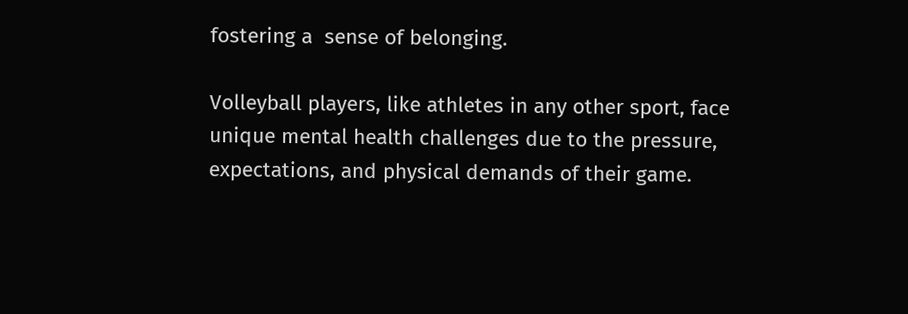fostering a  sense of belonging.

Volleyball players, like athletes in any other sport, face unique mental health challenges due to the pressure, expectations, and physical demands of their game.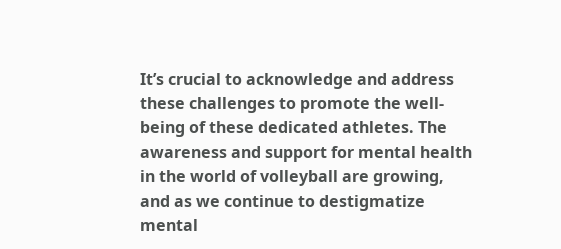It’s crucial to acknowledge and address these challenges to promote the well-being of these dedicated athletes. The awareness and support for mental health in the world of volleyball are growing, and as we continue to destigmatize mental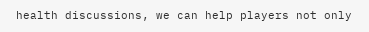health discussions, we can help players not only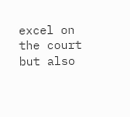excel on the court but also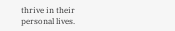thrive in their personal lives.